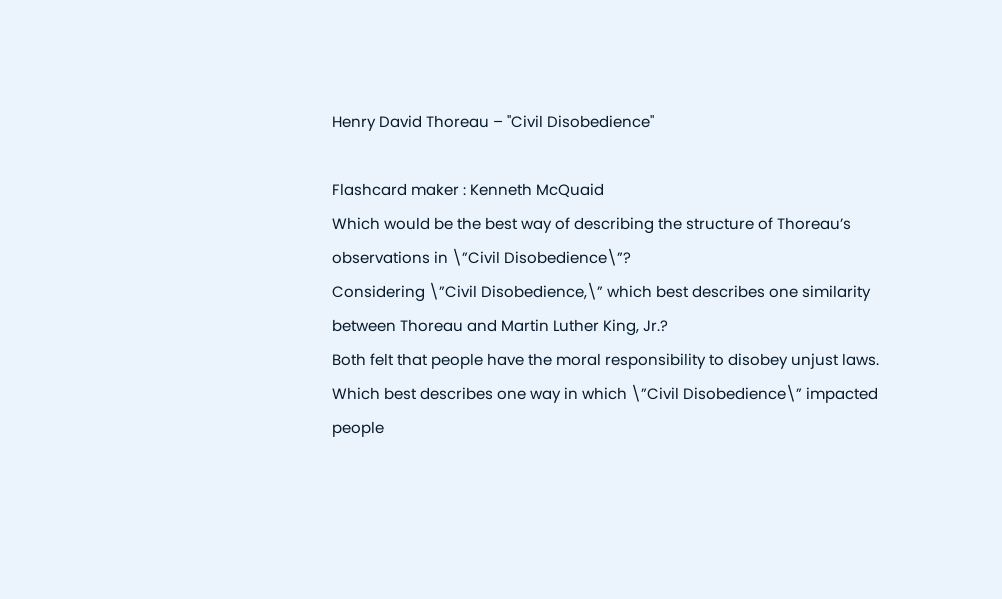Henry David Thoreau – "Civil Disobedience"

Flashcard maker : Kenneth McQuaid
Which would be the best way of describing the structure of Thoreau’s observations in \”Civil Disobedience\”?
Considering \”Civil Disobedience,\” which best describes one similarity between Thoreau and Martin Luther King, Jr.?
Both felt that people have the moral responsibility to disobey unjust laws.
Which best describes one way in which \”Civil Disobedience\” impacted people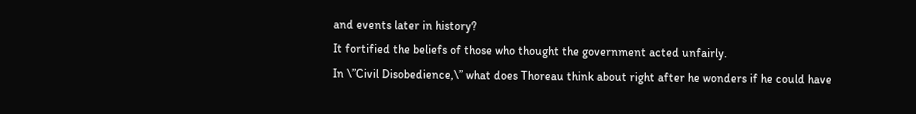and events later in history?
It fortified the beliefs of those who thought the government acted unfairly.
In \”Civil Disobedience,\” what does Thoreau think about right after he wonders if he could have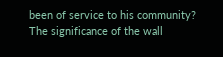been of service to his community?
The significance of the wall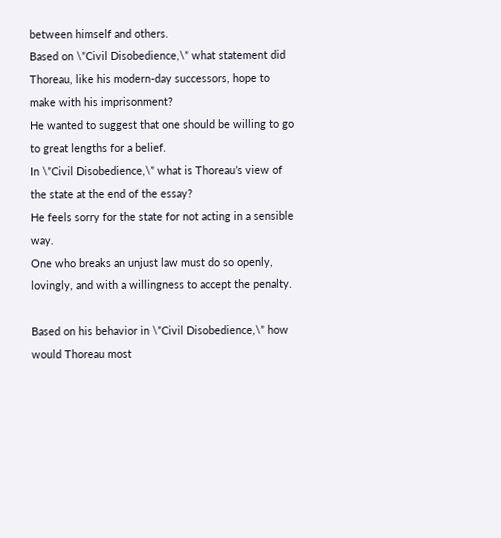between himself and others.
Based on \”Civil Disobedience,\” what statement did Thoreau, like his modern-day successors, hope to make with his imprisonment?
He wanted to suggest that one should be willing to go to great lengths for a belief.
In \”Civil Disobedience,\” what is Thoreau’s view of the state at the end of the essay?
He feels sorry for the state for not acting in a sensible way.
One who breaks an unjust law must do so openly, lovingly, and with a willingness to accept the penalty.

Based on his behavior in \”Civil Disobedience,\” how would Thoreau most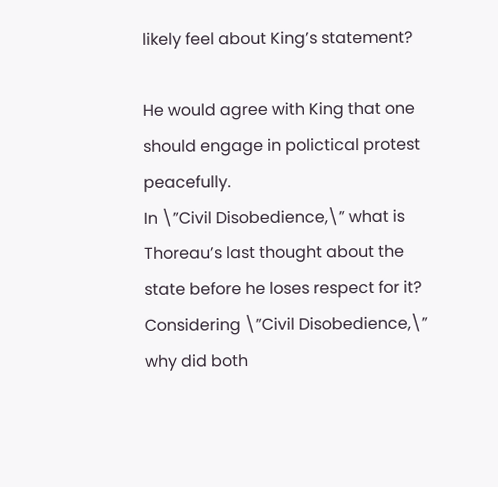likely feel about King’s statement?

He would agree with King that one should engage in polictical protest peacefully.
In \”Civil Disobedience,\” what is Thoreau’s last thought about the state before he loses respect for it?
Considering \”Civil Disobedience,\” why did both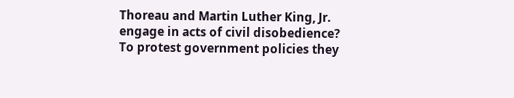Thoreau and Martin Luther King, Jr. engage in acts of civil disobedience?
To protest government policies they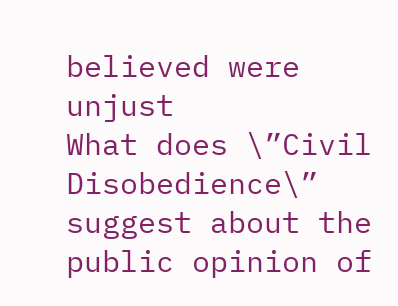believed were unjust
What does \”Civil Disobedience\” suggest about the public opinion of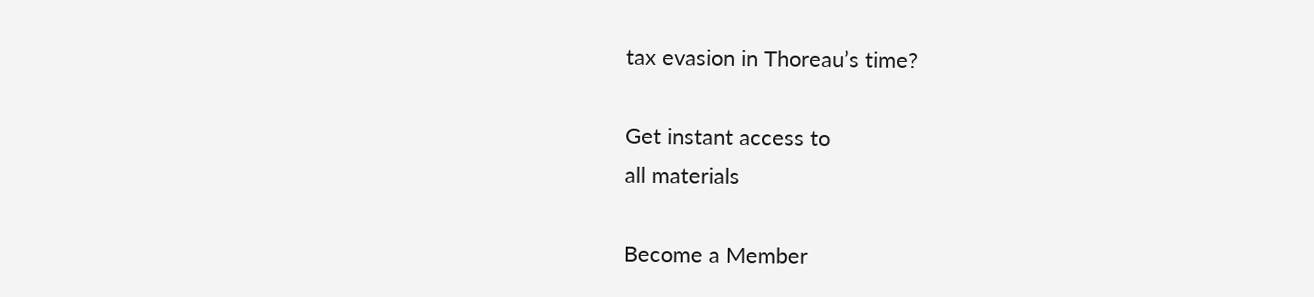tax evasion in Thoreau’s time?

Get instant access to
all materials

Become a Member